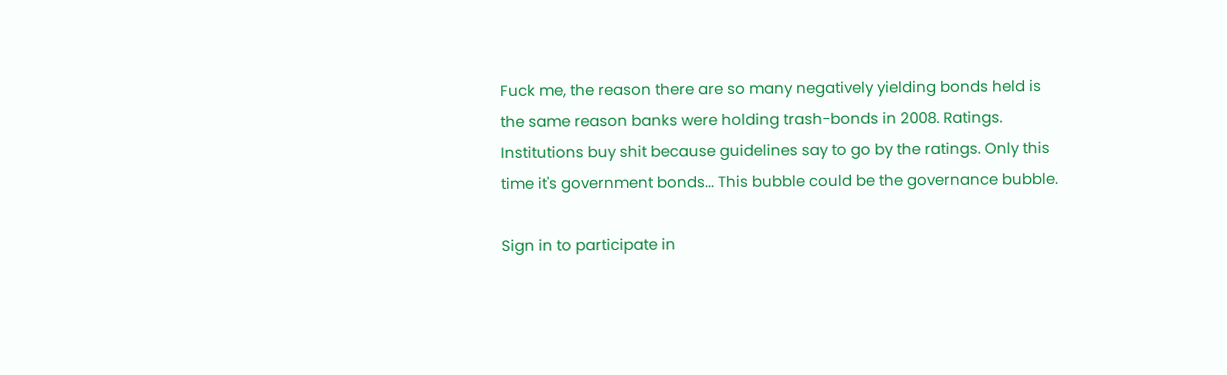Fuck me, the reason there are so many negatively yielding bonds held is the same reason banks were holding trash-bonds in 2008. Ratings. Institutions buy shit because guidelines say to go by the ratings. Only this time it's government bonds... This bubble could be the governance bubble.

Sign in to participate in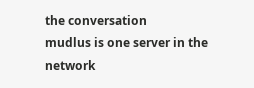the conversation
mudlus is one server in the network